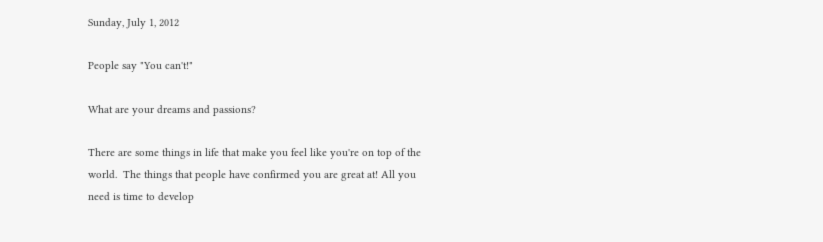Sunday, July 1, 2012

People say "You can't!"

What are your dreams and passions?

There are some things in life that make you feel like you're on top of the world.  The things that people have confirmed you are great at! All you need is time to develop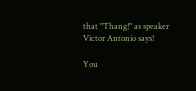that "Thang!" as speaker Victor Antonio says!

You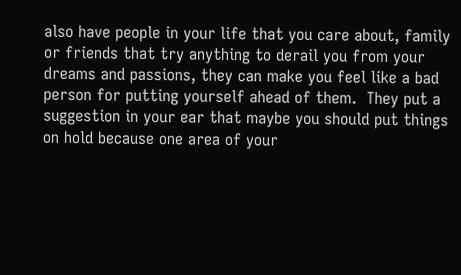also have people in your life that you care about, family or friends that try anything to derail you from your dreams and passions, they can make you feel like a bad person for putting yourself ahead of them.  They put a suggestion in your ear that maybe you should put things on hold because one area of your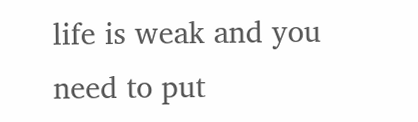life is weak and you need to put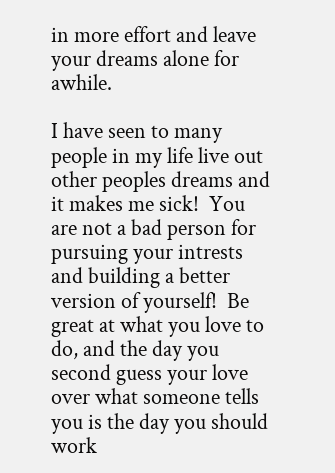in more effort and leave your dreams alone for awhile.

I have seen to many people in my life live out other peoples dreams and it makes me sick!  You are not a bad person for pursuing your intrests and building a better version of yourself!  Be great at what you love to do, and the day you second guess your love over what someone tells you is the day you should work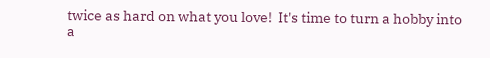twice as hard on what you love!  It's time to turn a hobby into a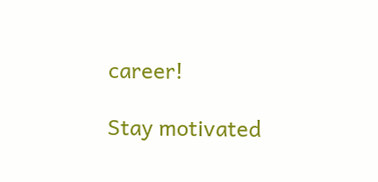career!

Stay motivated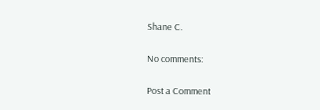Shane C.

No comments:

Post a Comment